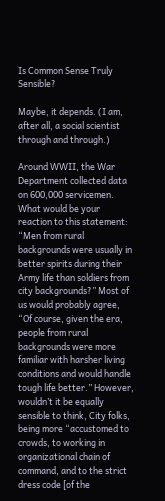Is Common Sense Truly Sensible?

Maybe, it depends. (I am, after all, a social scientist through and through.)

Around WWII, the War Department collected data on 600,000 servicemen. What would be your reaction to this statement: “Men from rural backgrounds were usually in better spirits during their Army life than soldiers from city backgrounds?” Most of us would probably agree, “Of course, given the era, people from rural backgrounds were more familiar with harsher living conditions and would handle tough life better.” However, wouldn’t it be equally sensible to think, City folks, being more “accustomed to crowds, to working in organizational chain of command, and to the strict dress code [of the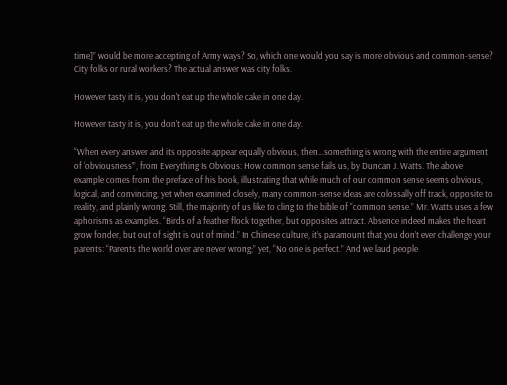time]” would be more accepting of Army ways? So, which one would you say is more obvious and common-sense? City folks or rural workers? The actual answer was city folks.

However tasty it is, you don't eat up the whole cake in one day.

However tasty it is, you don’t eat up the whole cake in one day.

“When every answer and its opposite appear equally obvious, then…something is wrong with the entire argument of ‘obviousness’”, from Everything Is Obvious: How common sense fails us, by Duncan J. Watts. The above example comes from the preface of his book, illustrating that while much of our common sense seems obvious, logical, and convincing, yet when examined closely, many common-sense ideas are colossally off track, opposite to reality, and plainly wrong. Still, the majority of us like to cling to the bible of “common sense.” Mr. Watts uses a few aphorisms as examples. “Birds of a feather flock together, but opposites attract. Absence indeed makes the heart grow fonder, but out of sight is out of mind.” In Chinese culture, it’s paramount that you don’t ever challenge your parents: “Parents the world over are never wrong;” yet, “No one is perfect.” And we laud people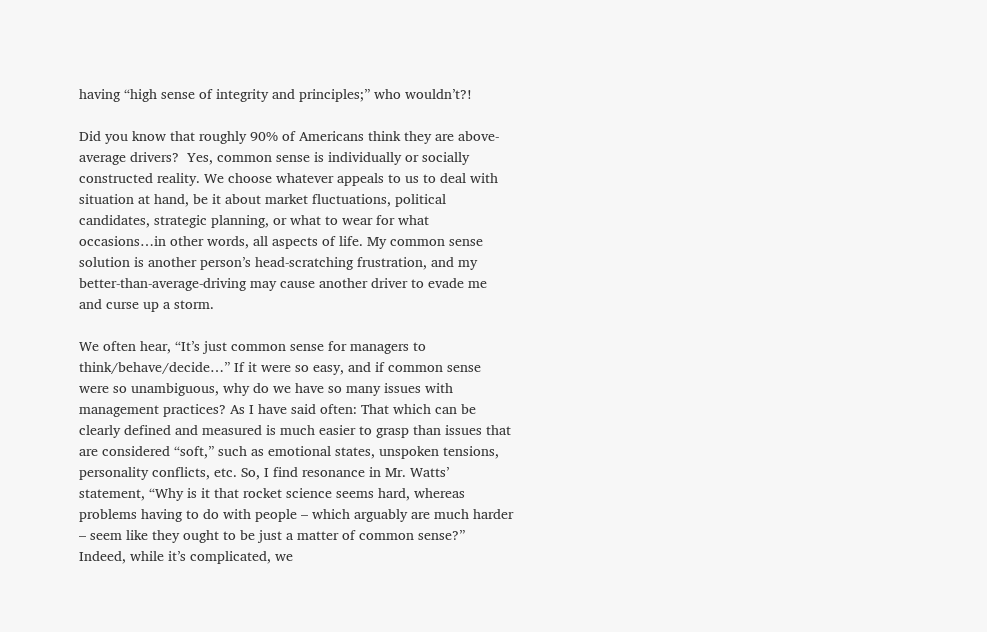having “high sense of integrity and principles;” who wouldn’t?!

Did you know that roughly 90% of Americans think they are above-average drivers?  Yes, common sense is individually or socially constructed reality. We choose whatever appeals to us to deal with situation at hand, be it about market fluctuations, political candidates, strategic planning, or what to wear for what occasions…in other words, all aspects of life. My common sense solution is another person’s head-scratching frustration, and my better-than-average-driving may cause another driver to evade me and curse up a storm.

We often hear, “It’s just common sense for managers to think/behave/decide…” If it were so easy, and if common sense were so unambiguous, why do we have so many issues with management practices? As I have said often: That which can be clearly defined and measured is much easier to grasp than issues that are considered “soft,” such as emotional states, unspoken tensions, personality conflicts, etc. So, I find resonance in Mr. Watts’ statement, “Why is it that rocket science seems hard, whereas problems having to do with people – which arguably are much harder – seem like they ought to be just a matter of common sense?” Indeed, while it’s complicated, we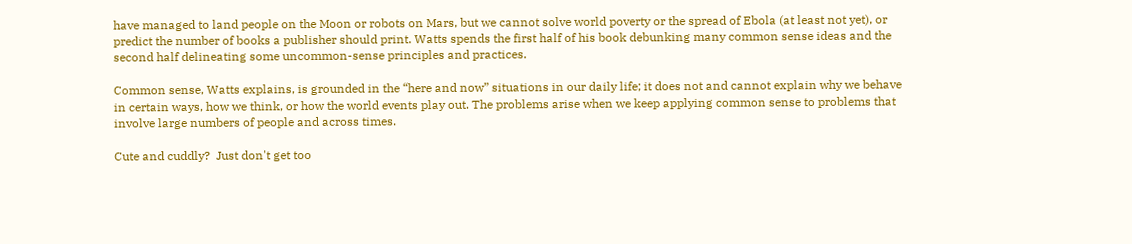have managed to land people on the Moon or robots on Mars, but we cannot solve world poverty or the spread of Ebola (at least not yet), or predict the number of books a publisher should print. Watts spends the first half of his book debunking many common sense ideas and the second half delineating some uncommon-sense principles and practices.

Common sense, Watts explains, is grounded in the “here and now” situations in our daily life; it does not and cannot explain why we behave in certain ways, how we think, or how the world events play out. The problems arise when we keep applying common sense to problems that involve large numbers of people and across times.

Cute and cuddly?  Just don't get too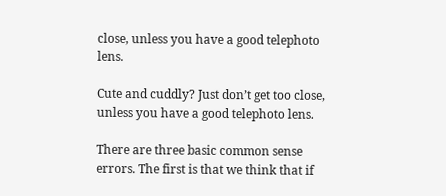close, unless you have a good telephoto lens.

Cute and cuddly? Just don’t get too close, unless you have a good telephoto lens.

There are three basic common sense errors. The first is that we think that if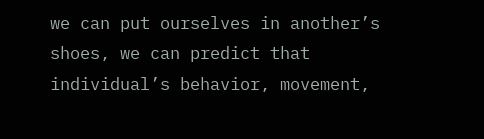we can put ourselves in another’s shoes, we can predict that individual’s behavior, movement,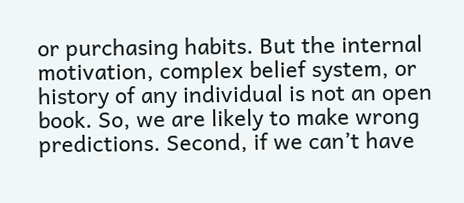or purchasing habits. But the internal motivation, complex belief system, or history of any individual is not an open book. So, we are likely to make wrong predictions. Second, if we can’t have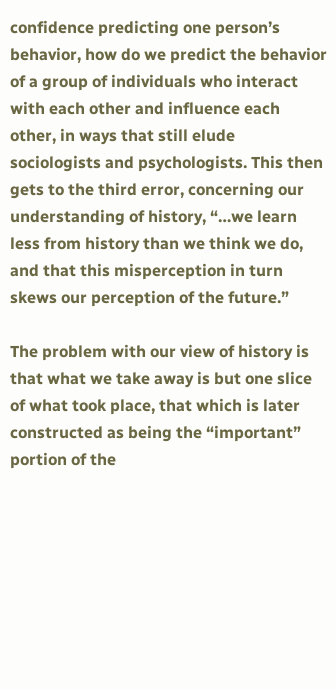confidence predicting one person’s behavior, how do we predict the behavior of a group of individuals who interact with each other and influence each other, in ways that still elude sociologists and psychologists. This then gets to the third error, concerning our understanding of history, “…we learn less from history than we think we do, and that this misperception in turn skews our perception of the future.”

The problem with our view of history is that what we take away is but one slice of what took place, that which is later constructed as being the “important” portion of the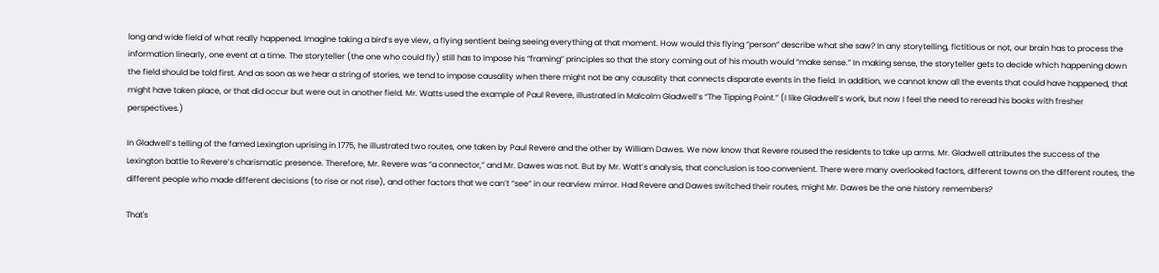long and wide field of what really happened. Imagine taking a bird’s eye view, a flying sentient being seeing everything at that moment. How would this flying “person” describe what she saw? In any storytelling, fictitious or not, our brain has to process the information linearly, one event at a time. The storyteller (the one who could fly) still has to impose his “framing” principles so that the story coming out of his mouth would “make sense.” In making sense, the storyteller gets to decide which happening down the field should be told first. And as soon as we hear a string of stories, we tend to impose causality when there might not be any causality that connects disparate events in the field. In addition, we cannot know all the events that could have happened, that might have taken place, or that did occur but were out in another field. Mr. Watts used the example of Paul Revere, illustrated in Malcolm Gladwell’s “The Tipping Point.” (I like Gladwell’s work, but now I feel the need to reread his books with fresher perspectives.)

In Gladwell’s telling of the famed Lexington uprising in 1775, he illustrated two routes, one taken by Paul Revere and the other by William Dawes. We now know that Revere roused the residents to take up arms. Mr. Gladwell attributes the success of the Lexington battle to Revere’s charismatic presence. Therefore, Mr. Revere was “a connector,” and Mr. Dawes was not. But by Mr. Watt’s analysis, that conclusion is too convenient. There were many overlooked factors, different towns on the different routes, the different people who made different decisions (to rise or not rise), and other factors that we can’t “see” in our rearview mirror. Had Revere and Dawes switched their routes, might Mr. Dawes be the one history remembers?

That's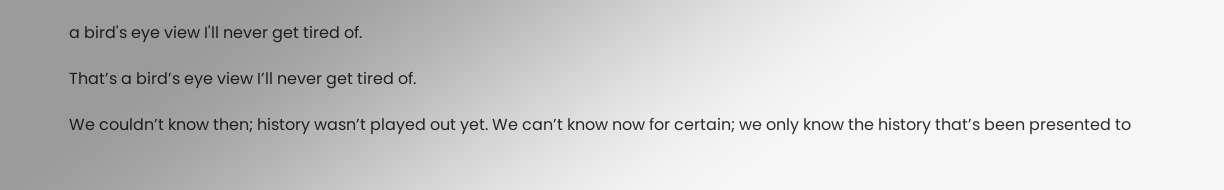a bird's eye view I'll never get tired of.

That’s a bird’s eye view I’ll never get tired of.

We couldn’t know then; history wasn’t played out yet. We can’t know now for certain; we only know the history that’s been presented to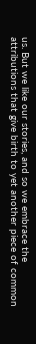us. But we like our stories, and so we embrace the attributions that give birth to yet another piece of common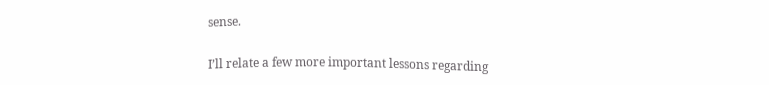sense.

I’ll relate a few more important lessons regarding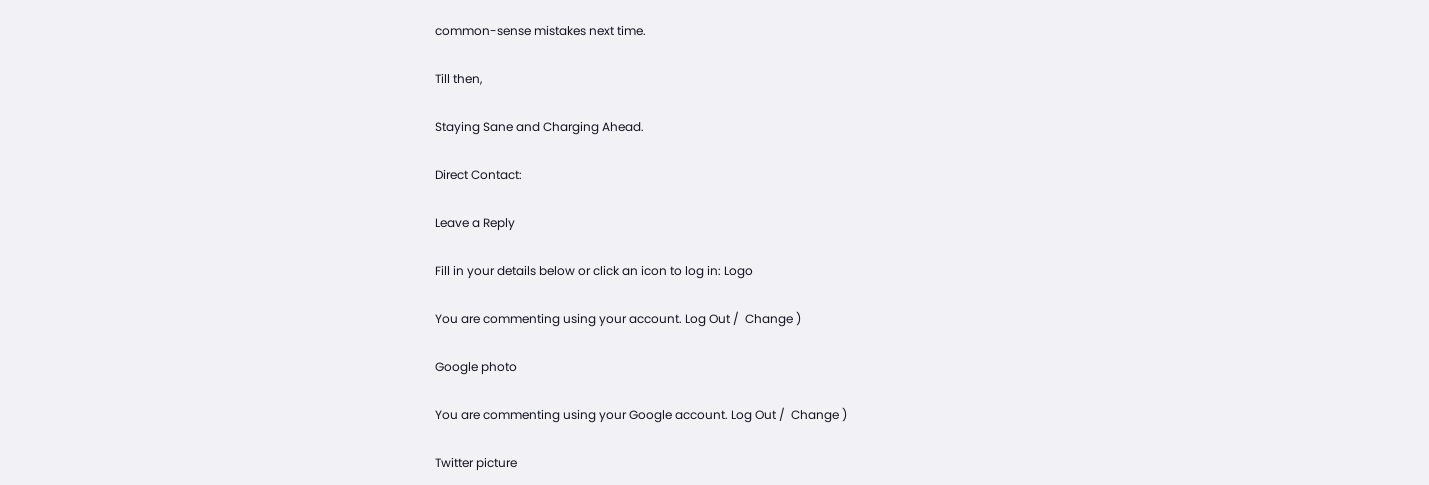common-sense mistakes next time.

Till then,

Staying Sane and Charging Ahead.

Direct Contact:

Leave a Reply

Fill in your details below or click an icon to log in: Logo

You are commenting using your account. Log Out /  Change )

Google photo

You are commenting using your Google account. Log Out /  Change )

Twitter picture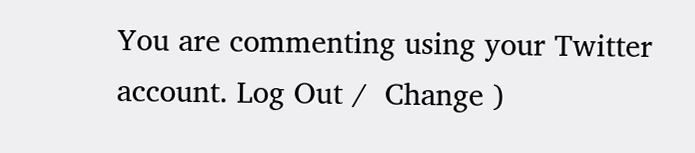You are commenting using your Twitter account. Log Out /  Change )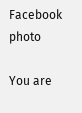Facebook photo

You are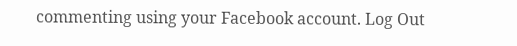commenting using your Facebook account. Log Out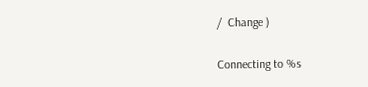/  Change )

Connecting to %s